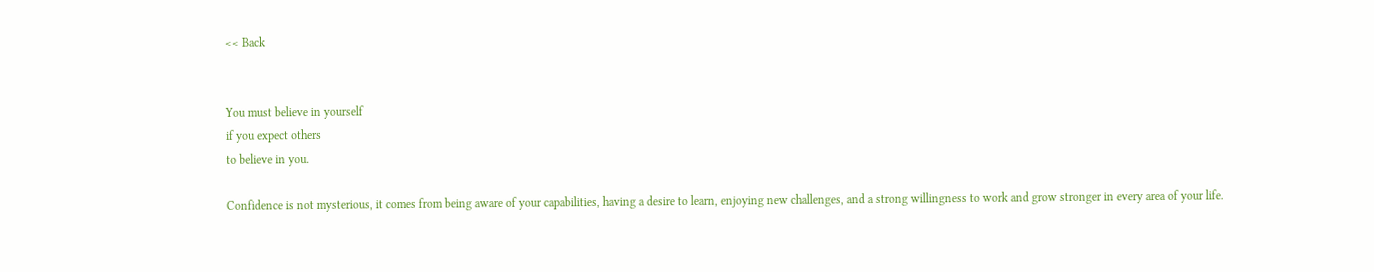<< Back


You must believe in yourself
if you expect others
to believe in you.

Confidence is not mysterious, it comes from being aware of your capabilities, having a desire to learn, enjoying new challenges, and a strong willingness to work and grow stronger in every area of your life.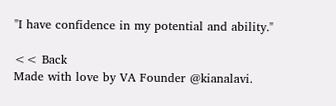"I have confidence in my potential and ability."

<< Back
Made with love by VA Founder @kianalavi.